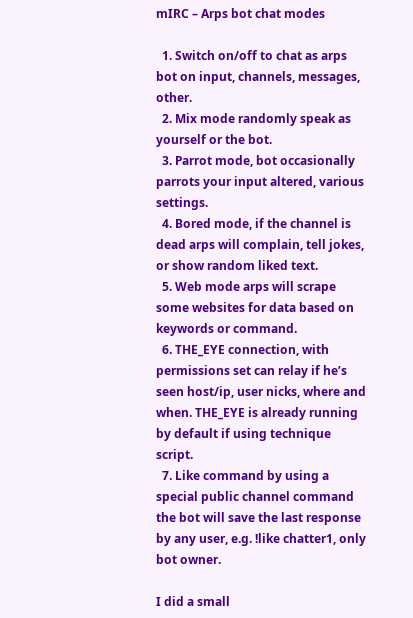mIRC – Arps bot chat modes

  1. Switch on/off to chat as arps bot on input, channels, messages, other.
  2. Mix mode randomly speak as yourself or the bot.
  3. Parrot mode, bot occasionally parrots your input altered, various settings.
  4. Bored mode, if the channel is dead arps will complain, tell jokes, or show random liked text.
  5. Web mode arps will scrape some websites for data based on keywords or command.
  6. THE_EYE connection, with permissions set can relay if he’s seen host/ip, user nicks, where and when. THE_EYE is already running by default if using technique script.
  7. Like command by using a special public channel command the bot will save the last response by any user, e.g. !like chatter1, only bot owner.

I did a small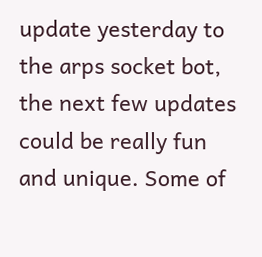update yesterday to the arps socket bot, the next few updates could be really fun and unique. Some of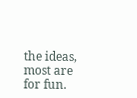the ideas, most are for fun.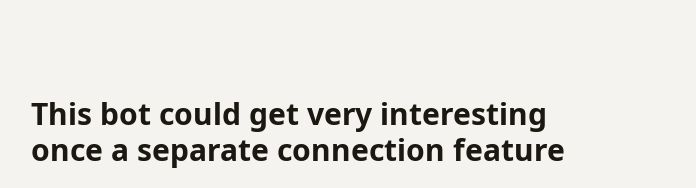This bot could get very interesting once a separate connection feature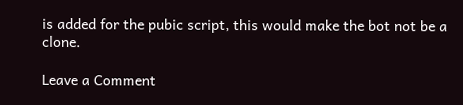is added for the pubic script, this would make the bot not be a clone.

Leave a Comment